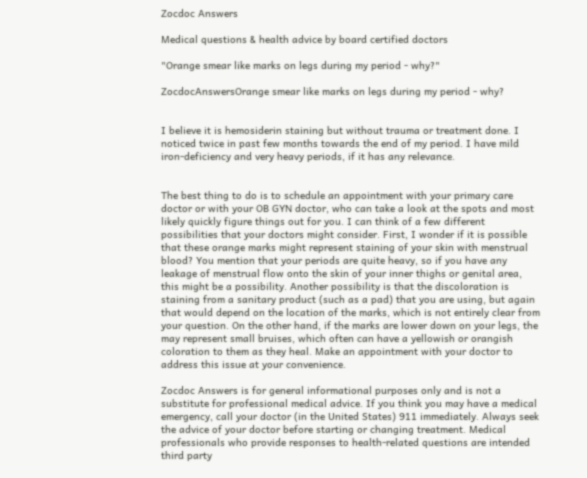Zocdoc Answers

Medical questions & health advice by board certified doctors

"Orange smear like marks on legs during my period - why?"

ZocdocAnswersOrange smear like marks on legs during my period - why?


I believe it is hemosiderin staining but without trauma or treatment done. I noticed twice in past few months towards the end of my period. I have mild iron-deficiency and very heavy periods, if it has any relevance.


The best thing to do is to schedule an appointment with your primary care doctor or with your OB GYN doctor, who can take a look at the spots and most likely quickly figure things out for you. I can think of a few different possibilities that your doctors might consider. First, I wonder if it is possible that these orange marks might represent staining of your skin with menstrual blood? You mention that your periods are quite heavy, so if you have any leakage of menstrual flow onto the skin of your inner thighs or genital area, this might be a possibility. Another possibility is that the discoloration is staining from a sanitary product (such as a pad) that you are using, but again that would depend on the location of the marks, which is not entirely clear from your question. On the other hand, if the marks are lower down on your legs, the may represent small bruises, which often can have a yellowish or orangish coloration to them as they heal. Make an appointment with your doctor to address this issue at your convenience.

Zocdoc Answers is for general informational purposes only and is not a substitute for professional medical advice. If you think you may have a medical emergency, call your doctor (in the United States) 911 immediately. Always seek the advice of your doctor before starting or changing treatment. Medical professionals who provide responses to health-related questions are intended third party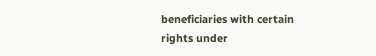beneficiaries with certain rights under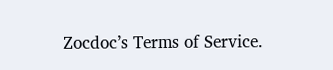Zocdoc’s Terms of Service.